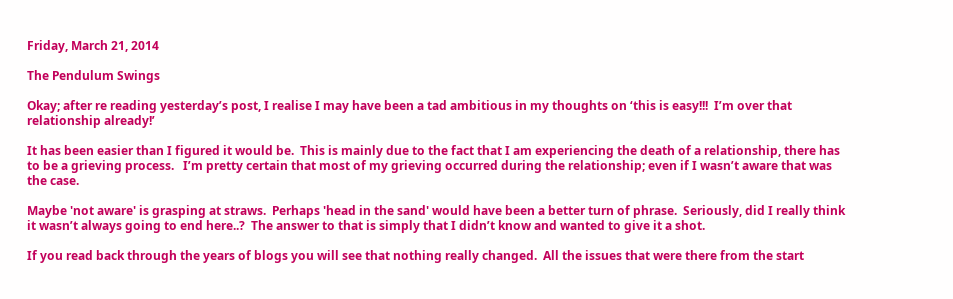Friday, March 21, 2014

The Pendulum Swings

Okay; after re reading yesterday’s post, I realise I may have been a tad ambitious in my thoughts on ‘this is easy!!!  I’m over that relationship already!’

It has been easier than I figured it would be.  This is mainly due to the fact that I am experiencing the death of a relationship, there has to be a grieving process.   I’m pretty certain that most of my grieving occurred during the relationship; even if I wasn’t aware that was the case.

Maybe 'not aware' is grasping at straws.  Perhaps 'head in the sand' would have been a better turn of phrase.  Seriously, did I really think it wasn’t always going to end here..?  The answer to that is simply that I didn’t know and wanted to give it a shot.

If you read back through the years of blogs you will see that nothing really changed.  All the issues that were there from the start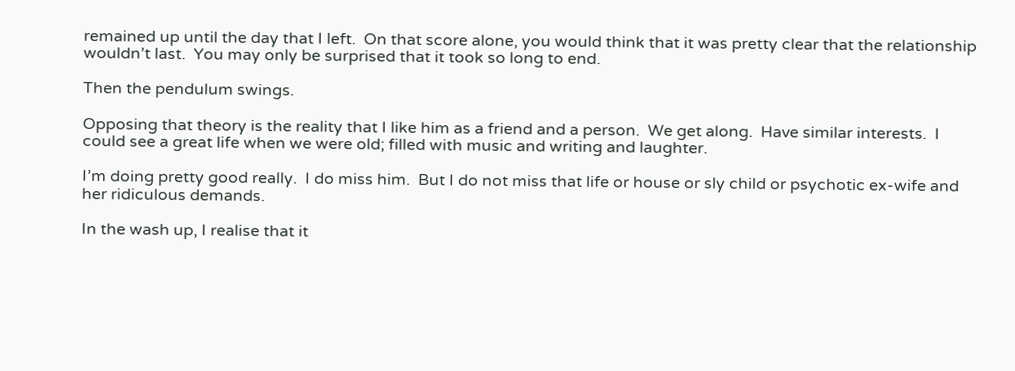remained up until the day that I left.  On that score alone, you would think that it was pretty clear that the relationship wouldn’t last.  You may only be surprised that it took so long to end.

Then the pendulum swings.

Opposing that theory is the reality that I like him as a friend and a person.  We get along.  Have similar interests.  I could see a great life when we were old; filled with music and writing and laughter.

I’m doing pretty good really.  I do miss him.  But I do not miss that life or house or sly child or psychotic ex-wife and her ridiculous demands.

In the wash up, I realise that it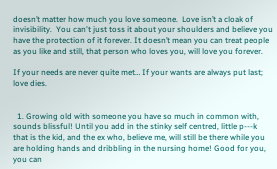doesn’t matter how much you love someone.  Love isn’t a cloak of invisibility.  You can't just toss it about your shoulders and believe you have the protection of it forever. It doesn’t mean you can treat people as you like and still, that person who loves you, will love you forever.

If your needs are never quite met… If your wants are always put last; love dies.


  1. Growing old with someone you have so much in common with, sounds blissful! Until you add in the stinky self centred, little p---k that is the kid, and the ex who, believe me, will still be there while you are holding hands and dribbling in the nursing home! Good for you, you can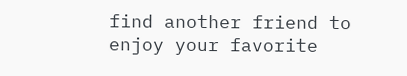find another friend to enjoy your favorite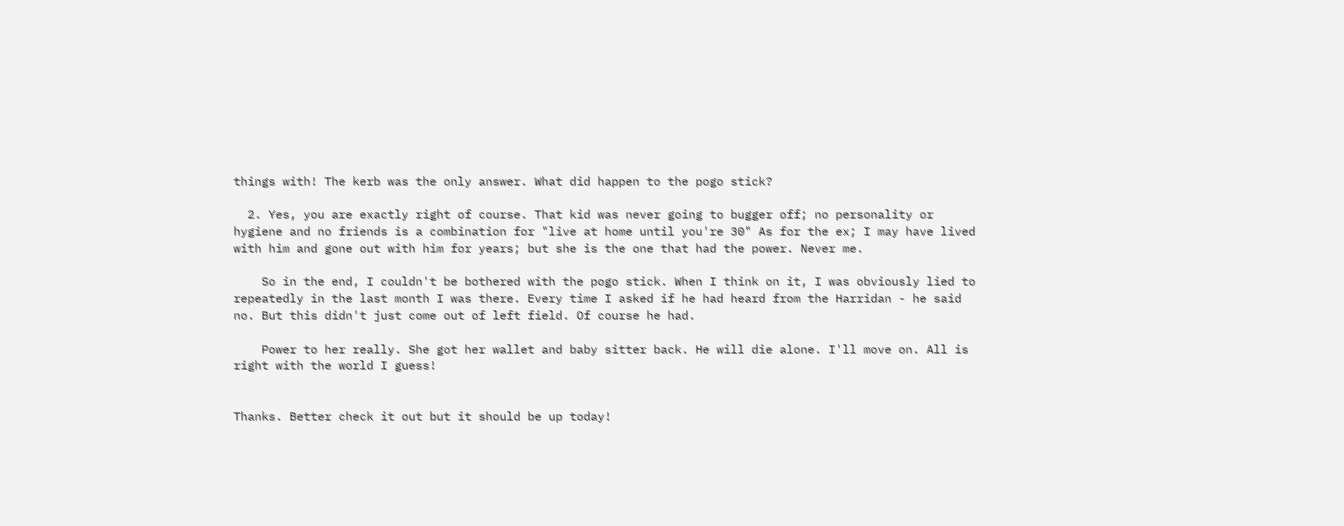things with! The kerb was the only answer. What did happen to the pogo stick?

  2. Yes, you are exactly right of course. That kid was never going to bugger off; no personality or hygiene and no friends is a combination for "live at home until you're 30" As for the ex; I may have lived with him and gone out with him for years; but she is the one that had the power. Never me.

    So in the end, I couldn't be bothered with the pogo stick. When I think on it, I was obviously lied to repeatedly in the last month I was there. Every time I asked if he had heard from the Harridan - he said no. But this didn't just come out of left field. Of course he had.

    Power to her really. She got her wallet and baby sitter back. He will die alone. I'll move on. All is right with the world I guess!


Thanks. Better check it out but it should be up today!